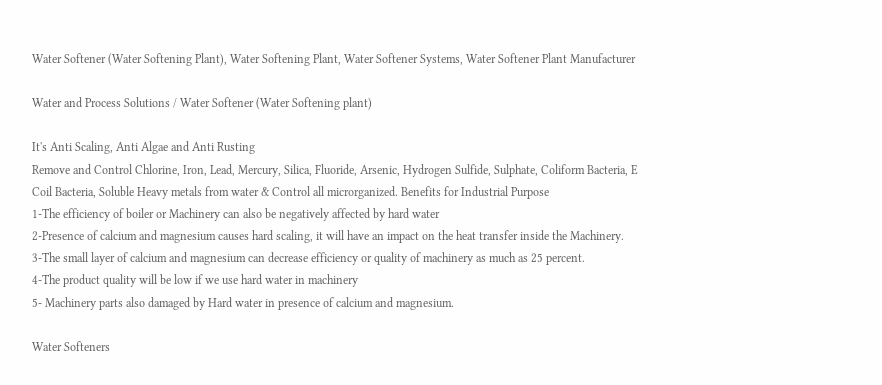Water Softener (Water Softening Plant), Water Softening Plant, Water Softener Systems, Water Softener Plant Manufacturer

Water and Process Solutions / Water Softener (Water Softening plant)

It's Anti Scaling, Anti Algae and Anti Rusting
Remove and Control Chlorine, Iron, Lead, Mercury, Silica, Fluoride, Arsenic, Hydrogen Sulfide, Sulphate, Coliform Bacteria, E Coil Bacteria, Soluble Heavy metals from water & Control all microrganized. Benefits for Industrial Purpose
1-The efficiency of boiler or Machinery can also be negatively affected by hard water
2-Presence of calcium and magnesium causes hard scaling, it will have an impact on the heat transfer inside the Machinery.
3-The small layer of calcium and magnesium can decrease efficiency or quality of machinery as much as 25 percent.
4-The product quality will be low if we use hard water in machinery
5- Machinery parts also damaged by Hard water in presence of calcium and magnesium.

Water Softeners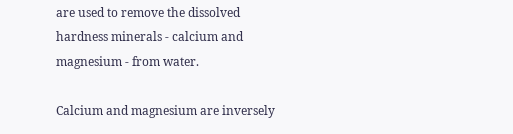are used to remove the dissolved hardness minerals - calcium and magnesium - from water.

Calcium and magnesium are inversely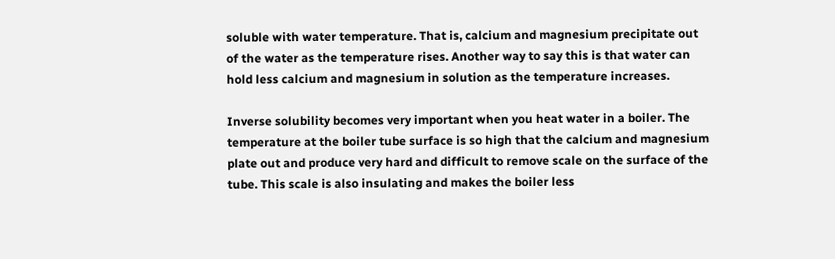soluble with water temperature. That is, calcium and magnesium precipitate out of the water as the temperature rises. Another way to say this is that water can hold less calcium and magnesium in solution as the temperature increases.

Inverse solubility becomes very important when you heat water in a boiler. The temperature at the boiler tube surface is so high that the calcium and magnesium plate out and produce very hard and difficult to remove scale on the surface of the tube. This scale is also insulating and makes the boiler less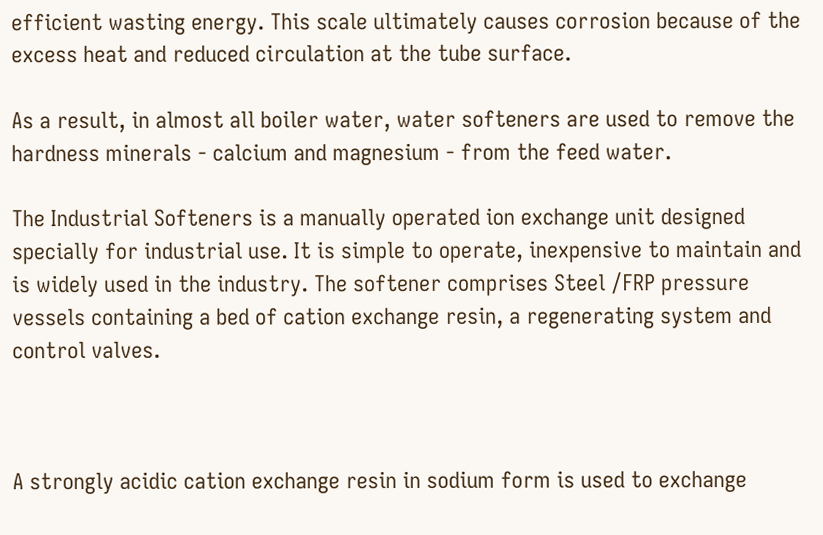efficient wasting energy. This scale ultimately causes corrosion because of the excess heat and reduced circulation at the tube surface.

As a result, in almost all boiler water, water softeners are used to remove the hardness minerals - calcium and magnesium - from the feed water.

The Industrial Softeners is a manually operated ion exchange unit designed specially for industrial use. It is simple to operate, inexpensive to maintain and is widely used in the industry. The softener comprises Steel /FRP pressure vessels containing a bed of cation exchange resin, a regenerating system and control valves.



A strongly acidic cation exchange resin in sodium form is used to exchange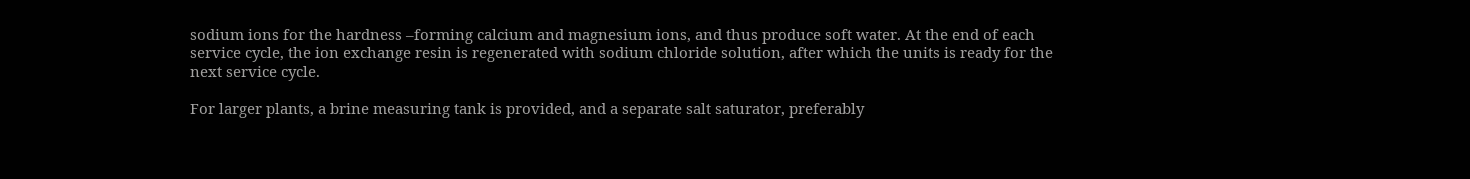sodium ions for the hardness –forming calcium and magnesium ions, and thus produce soft water. At the end of each service cycle, the ion exchange resin is regenerated with sodium chloride solution, after which the units is ready for the next service cycle.

For larger plants, a brine measuring tank is provided, and a separate salt saturator, preferably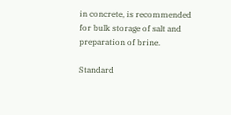in concrete, is recommended for bulk storage of salt and preparation of brine.

Standard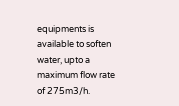equipments is available to soften water, upto a maximum flow rate of 275m3/h.